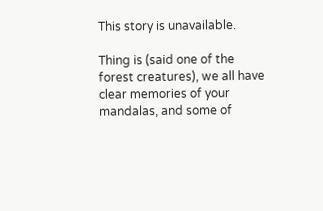This story is unavailable.

Thing is (said one of the forest creatures), we all have clear memories of your mandalas, and some of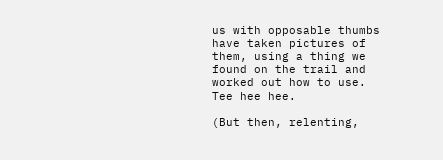us with opposable thumbs have taken pictures of them, using a thing we found on the trail and worked out how to use. Tee hee hee.

(But then, relenting,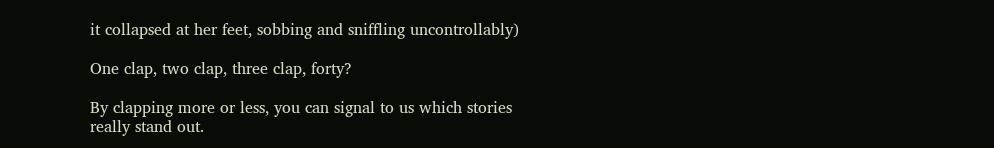it collapsed at her feet, sobbing and sniffling uncontrollably)

One clap, two clap, three clap, forty?

By clapping more or less, you can signal to us which stories really stand out.